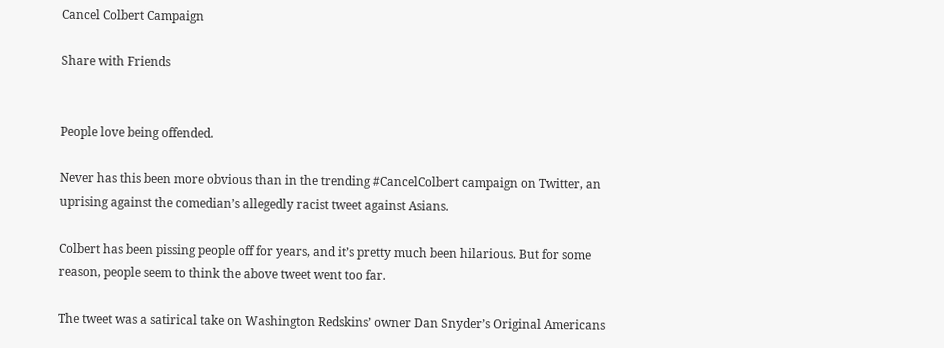Cancel Colbert Campaign

Share with Friends


People love being offended.

Never has this been more obvious than in the trending #CancelColbert campaign on Twitter, an uprising against the comedian’s allegedly racist tweet against Asians.

Colbert has been pissing people off for years, and it’s pretty much been hilarious. But for some reason, people seem to think the above tweet went too far.

The tweet was a satirical take on Washington Redskins’ owner Dan Snyder’s Original Americans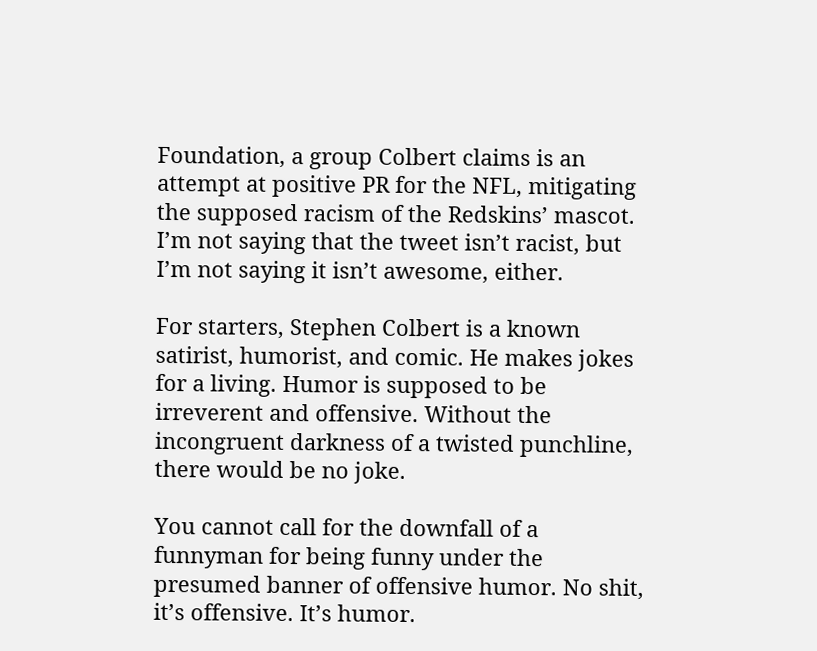Foundation, a group Colbert claims is an attempt at positive PR for the NFL, mitigating the supposed racism of the Redskins’ mascot. I’m not saying that the tweet isn’t racist, but I’m not saying it isn’t awesome, either.

For starters, Stephen Colbert is a known satirist, humorist, and comic. He makes jokes for a living. Humor is supposed to be irreverent and offensive. Without the incongruent darkness of a twisted punchline, there would be no joke.

You cannot call for the downfall of a funnyman for being funny under the presumed banner of offensive humor. No shit, it’s offensive. It’s humor.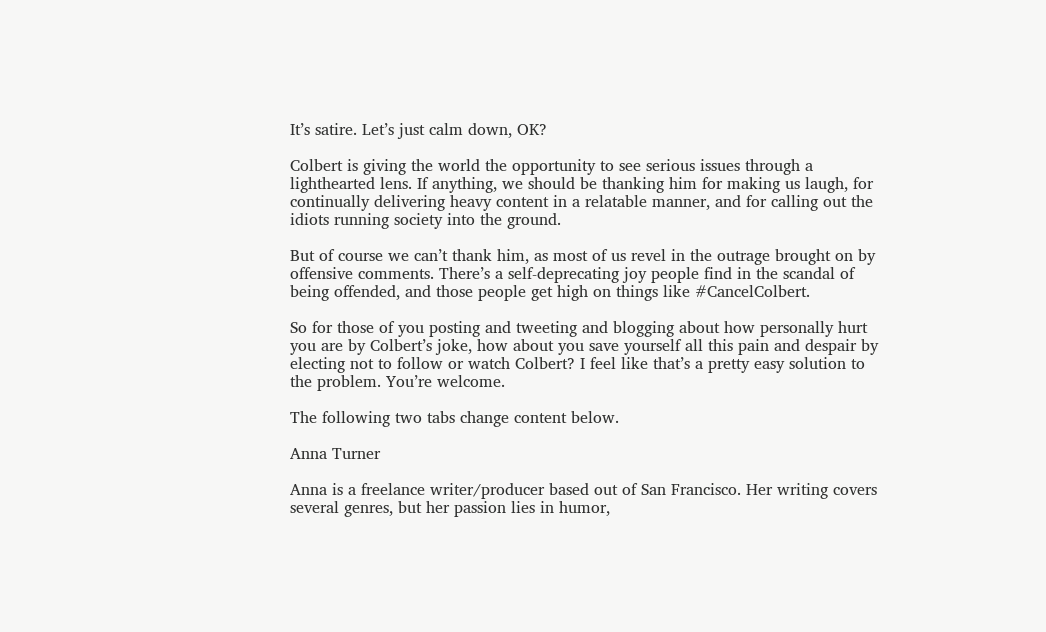It’s satire. Let’s just calm down, OK?

Colbert is giving the world the opportunity to see serious issues through a lighthearted lens. If anything, we should be thanking him for making us laugh, for continually delivering heavy content in a relatable manner, and for calling out the idiots running society into the ground.

But of course we can’t thank him, as most of us revel in the outrage brought on by offensive comments. There’s a self-deprecating joy people find in the scandal of being offended, and those people get high on things like #CancelColbert.

So for those of you posting and tweeting and blogging about how personally hurt you are by Colbert’s joke, how about you save yourself all this pain and despair by electing not to follow or watch Colbert? I feel like that’s a pretty easy solution to the problem. You’re welcome.

The following two tabs change content below.

Anna Turner

Anna is a freelance writer/producer based out of San Francisco. Her writing covers several genres, but her passion lies in humor,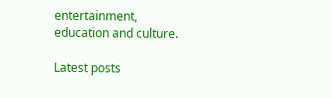entertainment, education and culture.

Latest posts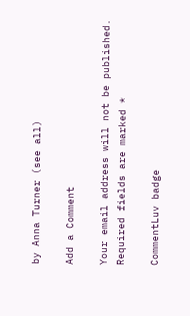by Anna Turner (see all)

Add a Comment

Your email address will not be published. Required fields are marked *

CommentLuv badge